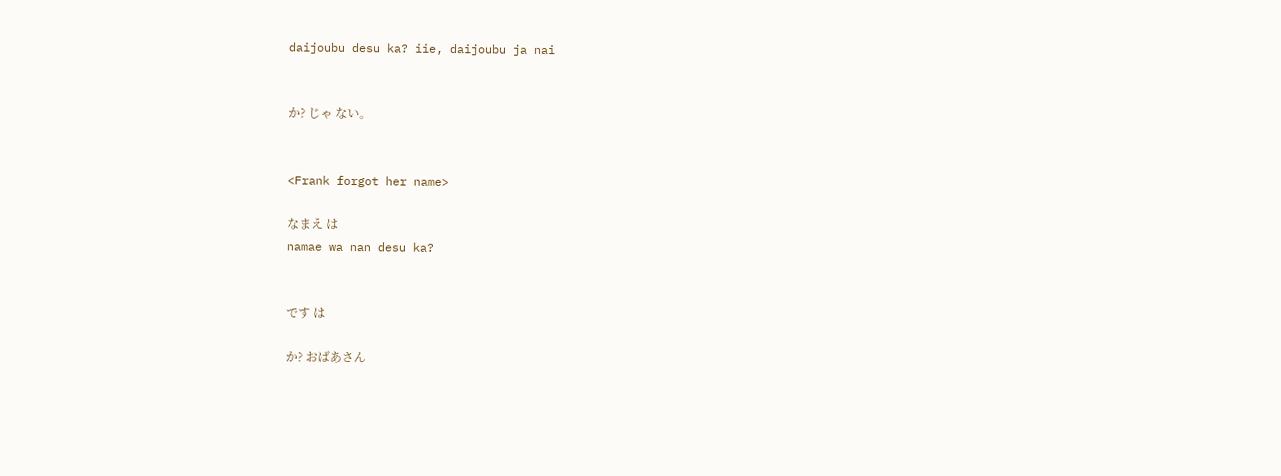daijoubu desu ka? iie, daijoubu ja nai


か? じゃ ない。


<Frank forgot her name>

なまえ は
namae wa nan desu ka?


です は

か? おばあさん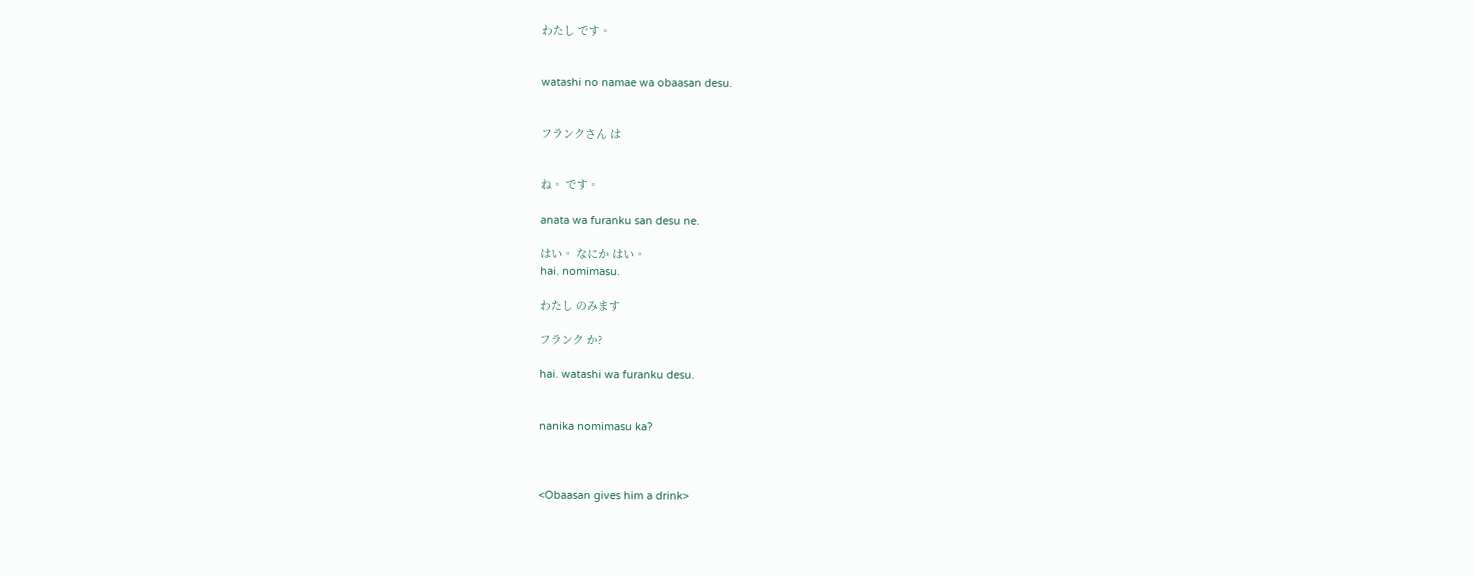わたし です。


watashi no namae wa obaasan desu.


フランクさん は


ね。 です。

anata wa furanku san desu ne.

はい。 なにか はい。
hai. nomimasu.

わたし のみます

フランク か?

hai. watashi wa furanku desu.


nanika nomimasu ka?



<Obaasan gives him a drink>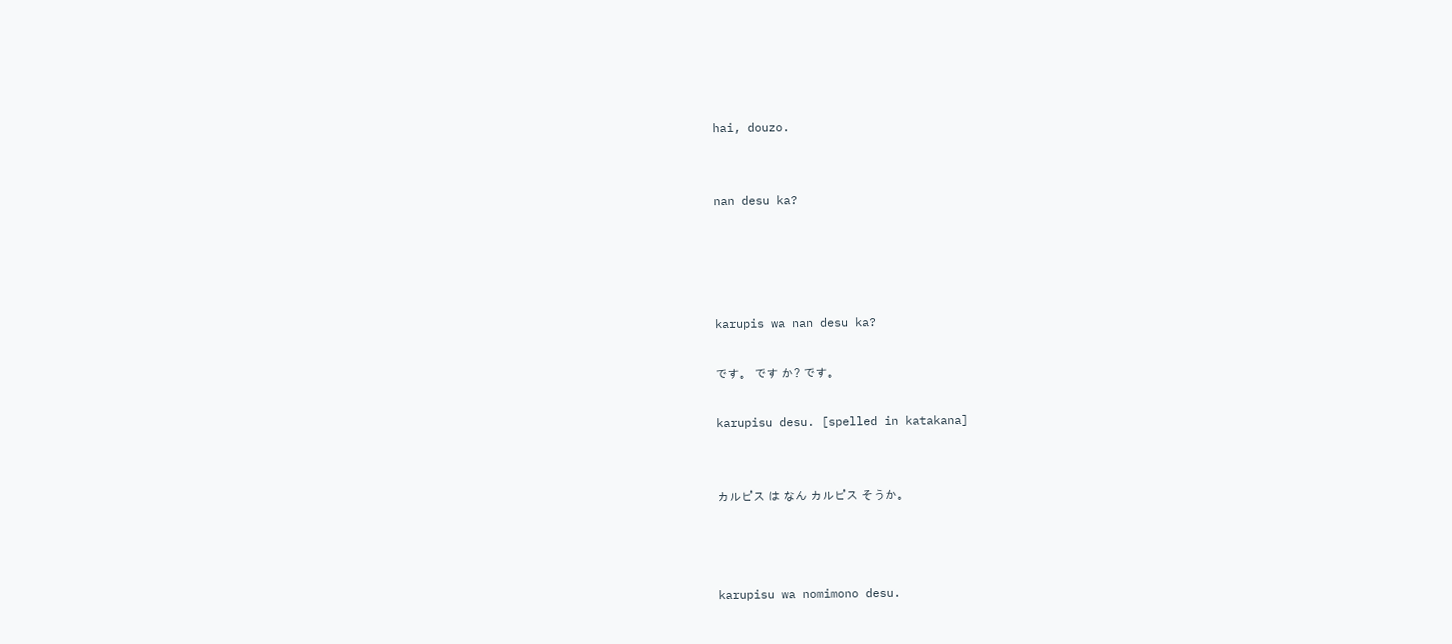hai, douzo.


nan desu ka?




karupis wa nan desu ka?

です。 です か? です。

karupisu desu. [spelled in katakana]


カルピス は なん カルピス そうか。



karupisu wa nomimono desu.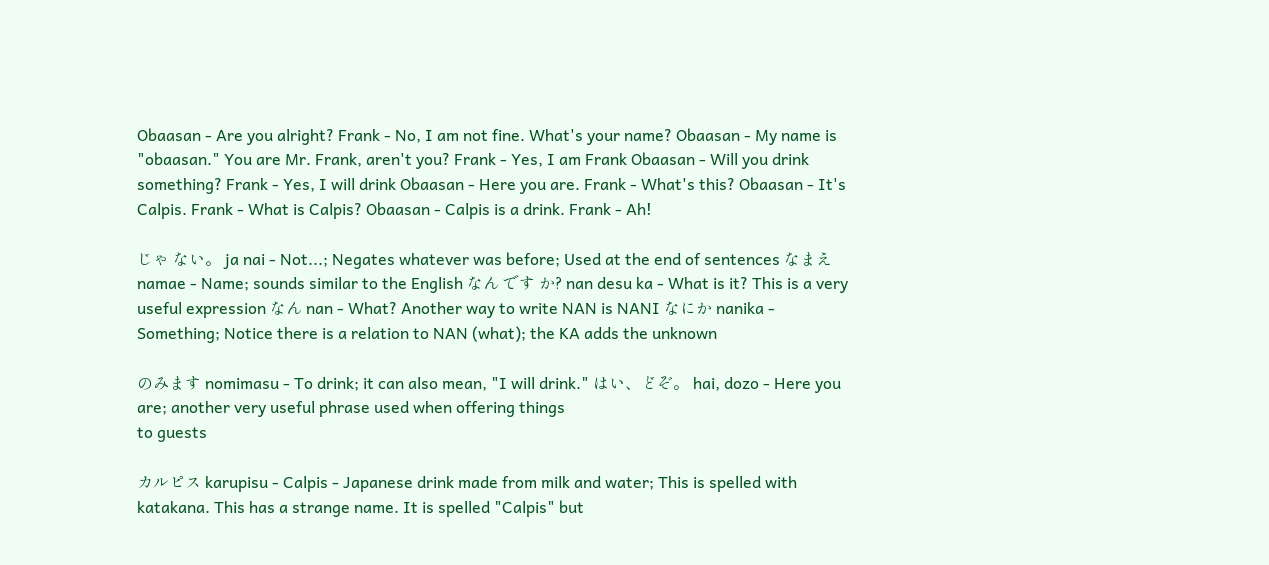Obaasan - Are you alright? Frank - No, I am not fine. What's your name? Obaasan - My name is "obaasan." You are Mr. Frank, aren't you? Frank - Yes, I am Frank Obaasan - Will you drink something? Frank - Yes, I will drink Obaasan - Here you are. Frank - What's this? Obaasan - It's Calpis. Frank - What is Calpis? Obaasan - Calpis is a drink. Frank - Ah!

じゃ ない。 ja nai - Not...; Negates whatever was before; Used at the end of sentences なまえ namae - Name; sounds similar to the English なん です か? nan desu ka - What is it? This is a very useful expression なん nan - What? Another way to write NAN is NANI なにか nanika - Something; Notice there is a relation to NAN (what); the KA adds the unknown

のみます nomimasu - To drink; it can also mean, "I will drink." はい、どぞ。 hai, dozo - Here you are; another very useful phrase used when offering things
to guests

カルピス karupisu - Calpis - Japanese drink made from milk and water; This is spelled with
katakana. This has a strange name. It is spelled "Calpis" but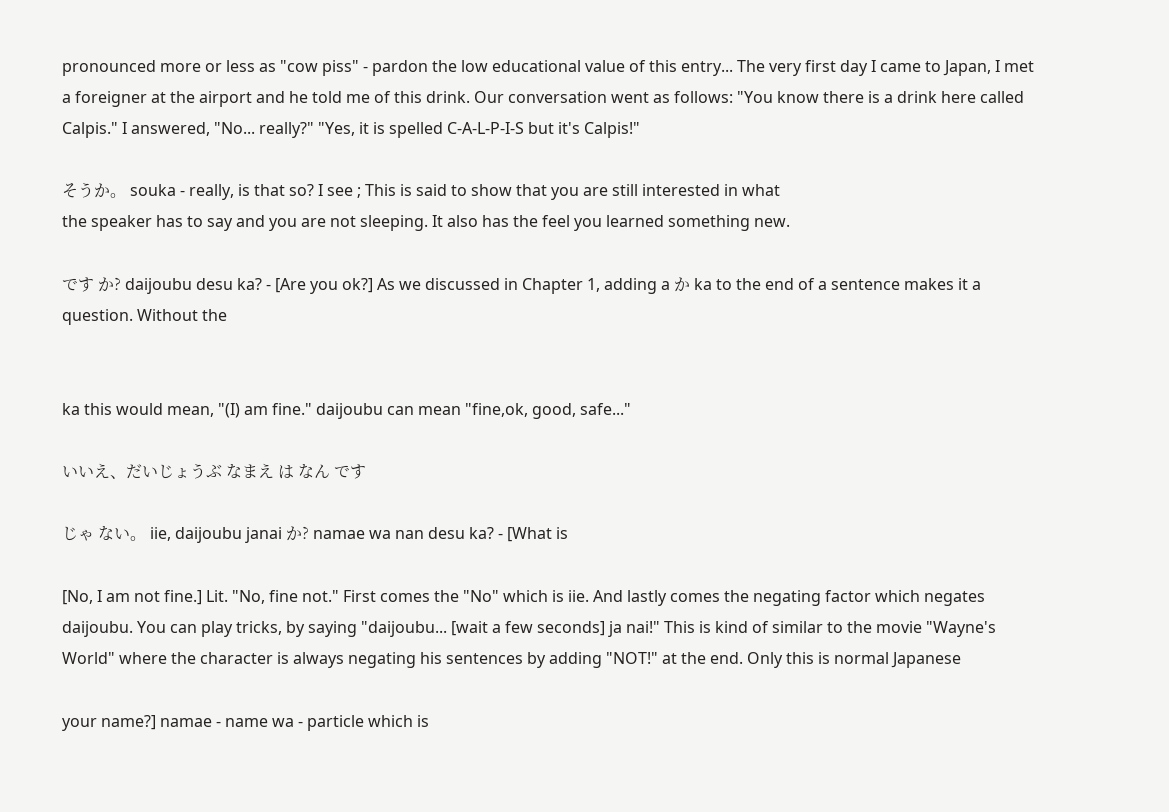pronounced more or less as "cow piss" - pardon the low educational value of this entry... The very first day I came to Japan, I met a foreigner at the airport and he told me of this drink. Our conversation went as follows: "You know there is a drink here called Calpis." I answered, "No... really?" "Yes, it is spelled C-A-L-P-I-S but it's Calpis!"

そうか。 souka - really, is that so? I see ; This is said to show that you are still interested in what
the speaker has to say and you are not sleeping. It also has the feel you learned something new.

です か? daijoubu desu ka? - [Are you ok?] As we discussed in Chapter 1, adding a か ka to the end of a sentence makes it a question. Without the


ka this would mean, "(I) am fine." daijoubu can mean "fine,ok, good, safe..."

いいえ、だいじょうぶ なまえ は なん です

じゃ ない。 iie, daijoubu janai か? namae wa nan desu ka? - [What is

[No, I am not fine.] Lit. "No, fine not." First comes the "No" which is iie. And lastly comes the negating factor which negates daijoubu. You can play tricks, by saying "daijoubu... [wait a few seconds] ja nai!" This is kind of similar to the movie "Wayne's World" where the character is always negating his sentences by adding "NOT!" at the end. Only this is normal Japanese

your name?] namae - name wa - particle which is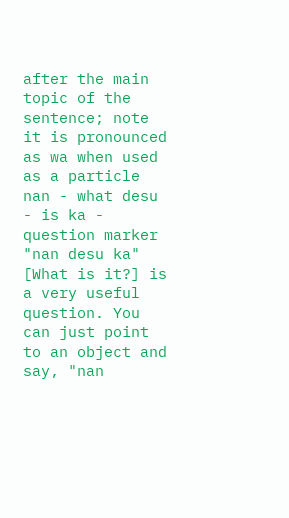after the main topic of the sentence; note it is pronounced as wa when used as a particle nan - what desu - is ka - question marker "nan desu ka" [What is it?] is a very useful question. You can just point to an object and say, "nan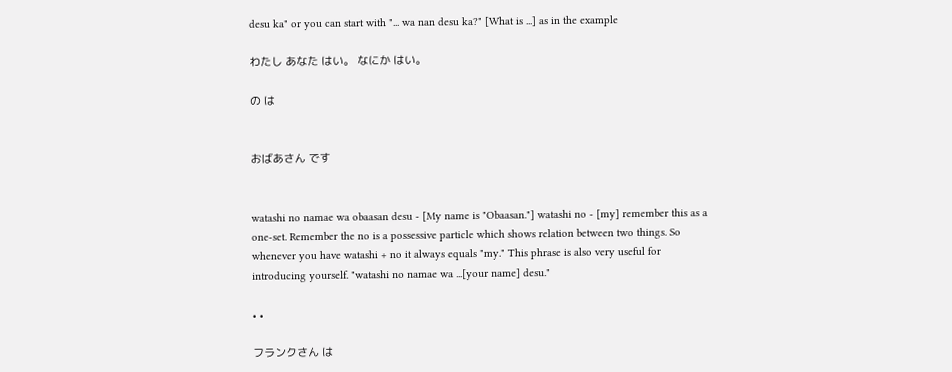desu ka" or you can start with "... wa nan desu ka?" [What is ...] as in the example

わたし あなた はい。 なにか はい。

の は


おばあさん です


watashi no namae wa obaasan desu - [My name is "Obaasan."] watashi no - [my] remember this as a one-set. Remember the no is a possessive particle which shows relation between two things. So whenever you have watashi + no it always equals "my." This phrase is also very useful for introducing yourself. "watashi no namae wa ...[your name] desu."

• •

フランクさん は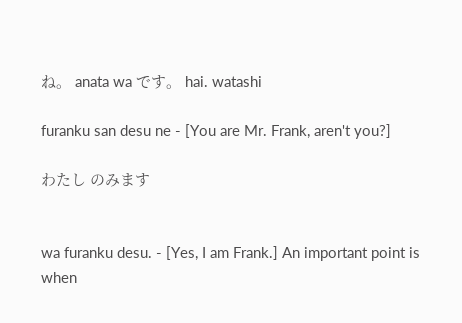ね。 anata wa です。 hai. watashi

furanku san desu ne - [You are Mr. Frank, aren't you?]

わたし のみます


wa furanku desu. - [Yes, I am Frank.] An important point is when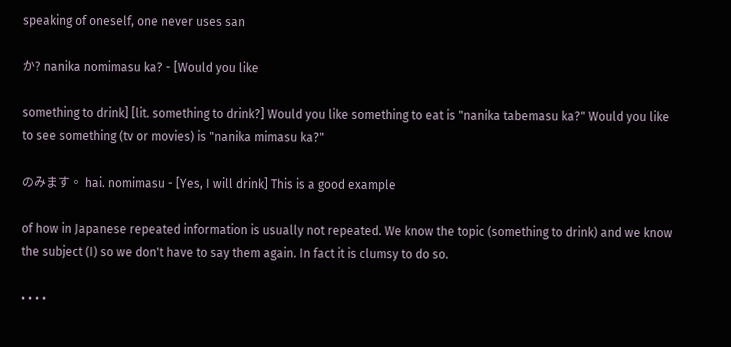speaking of oneself, one never uses san

か? nanika nomimasu ka? - [Would you like

something to drink] [lit. something to drink?] Would you like something to eat is "nanika tabemasu ka?" Would you like to see something (tv or movies) is "nanika mimasu ka?"

のみます。 hai. nomimasu - [Yes, I will drink] This is a good example

of how in Japanese repeated information is usually not repeated. We know the topic (something to drink) and we know the subject (I) so we don't have to say them again. In fact it is clumsy to do so.

• • • •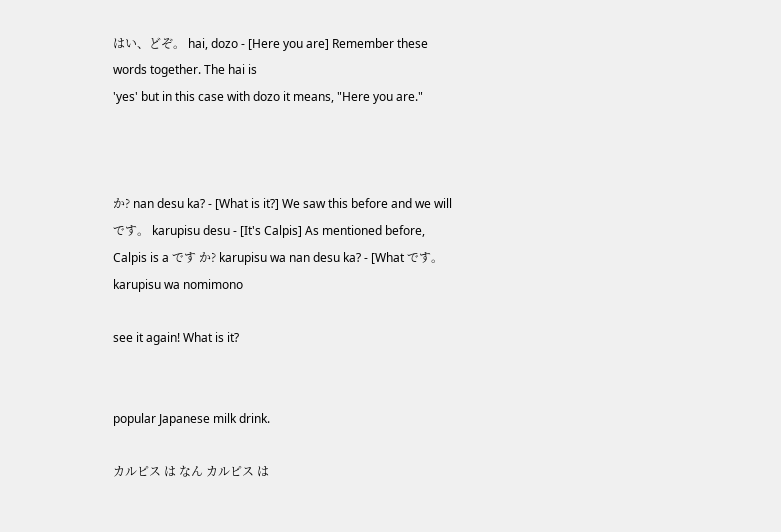はい、どぞ。 hai, dozo - [Here you are] Remember these words together. The hai is
'yes' but in this case with dozo it means, "Here you are."



か? nan desu ka? - [What is it?] We saw this before and we will です。 karupisu desu - [It's Calpis] As mentioned before, Calpis is a です か? karupisu wa nan desu ka? - [What です。 karupisu wa nomimono

see it again! What is it?


popular Japanese milk drink.

カルピス は なん カルピス は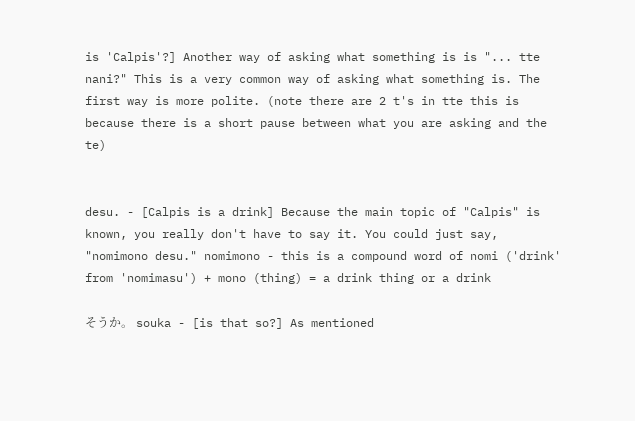is 'Calpis'?] Another way of asking what something is is "... tte nani?" This is a very common way of asking what something is. The first way is more polite. (note there are 2 t's in tte this is because there is a short pause between what you are asking and the te)


desu. - [Calpis is a drink] Because the main topic of "Calpis" is known, you really don't have to say it. You could just say, "nomimono desu." nomimono - this is a compound word of nomi ('drink' from 'nomimasu') + mono (thing) = a drink thing or a drink

そうか。 souka - [is that so?] As mentioned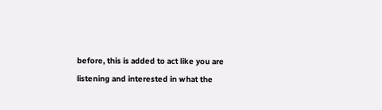before, this is added to act like you are
listening and interested in what the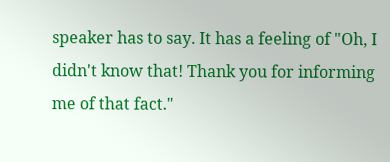speaker has to say. It has a feeling of "Oh, I didn't know that! Thank you for informing me of that fact."